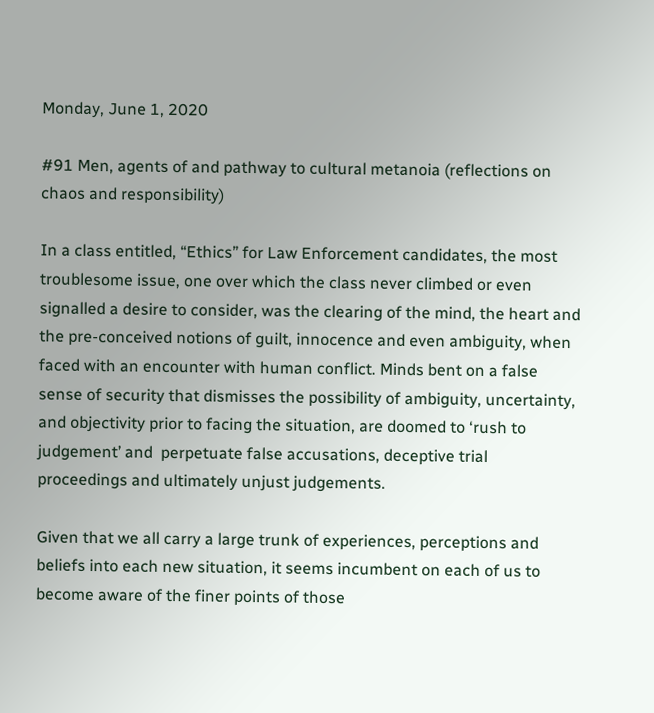Monday, June 1, 2020

#91 Men, agents of and pathway to cultural metanoia (reflections on chaos and responsibility)

In a class entitled, “Ethics” for Law Enforcement candidates, the most troublesome issue, one over which the class never climbed or even signalled a desire to consider, was the clearing of the mind, the heart and the pre-conceived notions of guilt, innocence and even ambiguity, when faced with an encounter with human conflict. Minds bent on a false sense of security that dismisses the possibility of ambiguity, uncertainty, and objectivity prior to facing the situation, are doomed to ‘rush to judgement’ and  perpetuate false accusations, deceptive trial proceedings and ultimately unjust judgements.

Given that we all carry a large trunk of experiences, perceptions and beliefs into each new situation, it seems incumbent on each of us to become aware of the finer points of those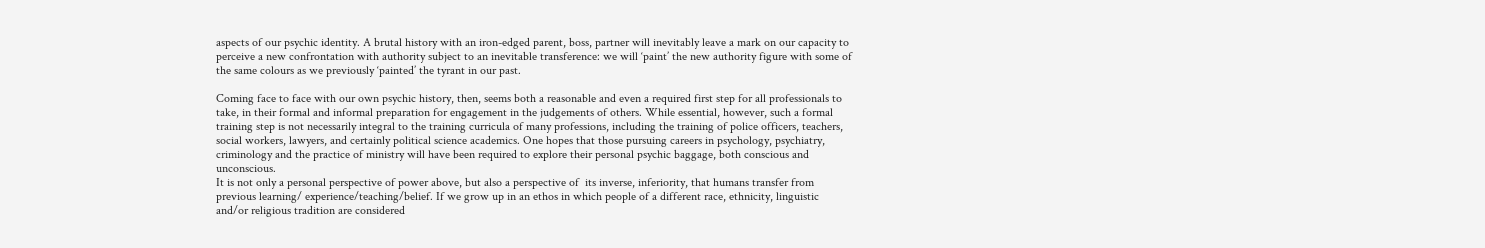aspects of our psychic identity. A brutal history with an iron-edged parent, boss, partner will inevitably leave a mark on our capacity to perceive a new confrontation with authority subject to an inevitable transference: we will ‘paint’ the new authority figure with some of the same colours as we previously ‘painted’ the tyrant in our past.

Coming face to face with our own psychic history, then, seems both a reasonable and even a required first step for all professionals to take, in their formal and informal preparation for engagement in the judgements of others. While essential, however, such a formal training step is not necessarily integral to the training curricula of many professions, including the training of police officers, teachers, social workers, lawyers, and certainly political science academics. One hopes that those pursuing careers in psychology, psychiatry, criminology and the practice of ministry will have been required to explore their personal psychic baggage, both conscious and unconscious.
It is not only a personal perspective of power above, but also a perspective of  its inverse, inferiority, that humans transfer from previous learning/ experience/teaching/belief. If we grow up in an ethos in which people of a different race, ethnicity, linguistic  and/or religious tradition are considered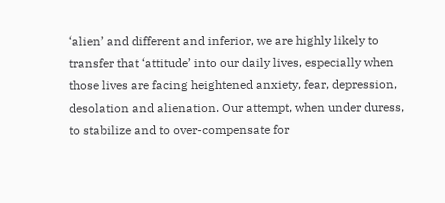‘alien’ and different and inferior, we are highly likely to transfer that ‘attitude’ into our daily lives, especially when those lives are facing heightened anxiety, fear, depression, desolation and alienation. Our attempt, when under duress, to stabilize and to over-compensate for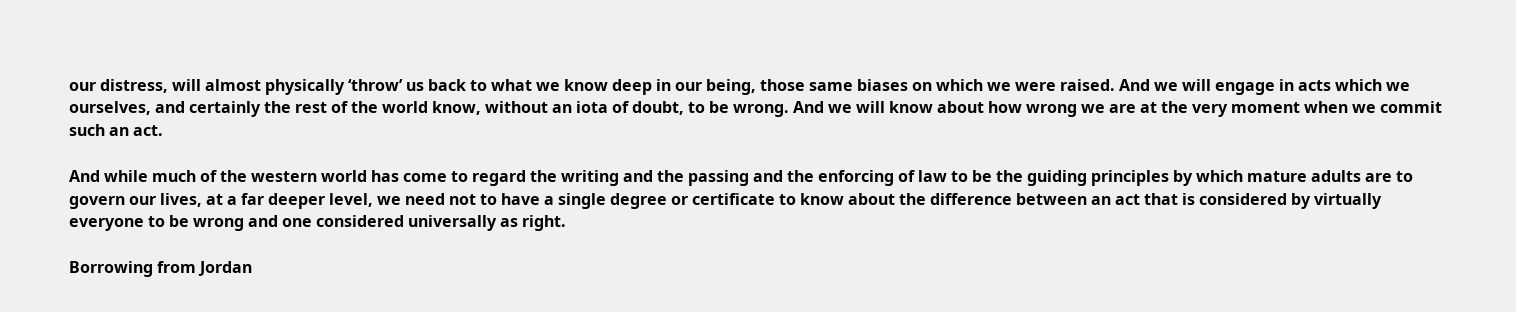our distress, will almost physically ‘throw’ us back to what we know deep in our being, those same biases on which we were raised. And we will engage in acts which we ourselves, and certainly the rest of the world know, without an iota of doubt, to be wrong. And we will know about how wrong we are at the very moment when we commit such an act.

And while much of the western world has come to regard the writing and the passing and the enforcing of law to be the guiding principles by which mature adults are to govern our lives, at a far deeper level, we need not to have a single degree or certificate to know about the difference between an act that is considered by virtually everyone to be wrong and one considered universally as right.

Borrowing from Jordan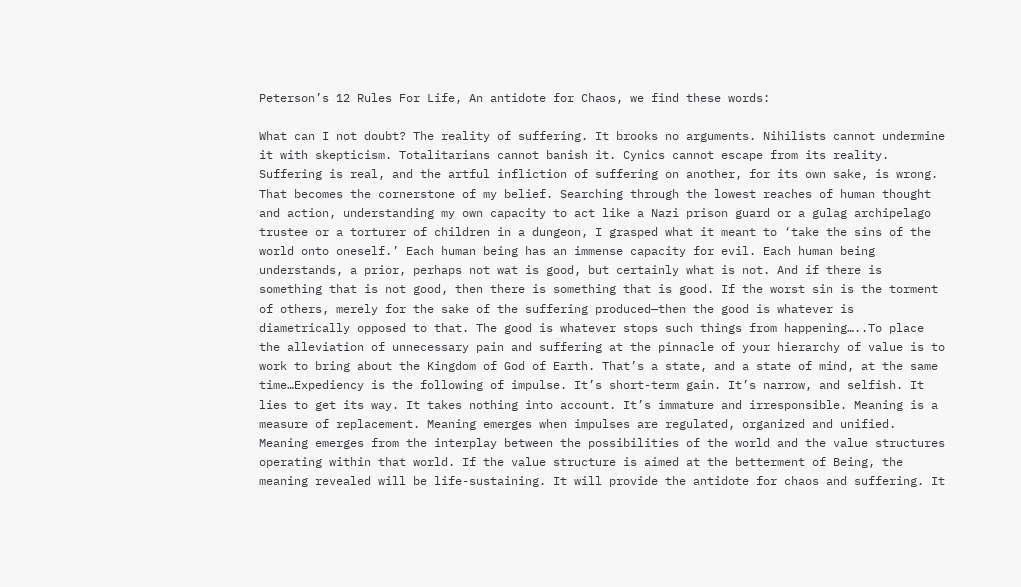Peterson’s 12 Rules For Life, An antidote for Chaos, we find these words:

What can I not doubt? The reality of suffering. It brooks no arguments. Nihilists cannot undermine it with skepticism. Totalitarians cannot banish it. Cynics cannot escape from its reality. Suffering is real, and the artful infliction of suffering on another, for its own sake, is wrong. That becomes the cornerstone of my belief. Searching through the lowest reaches of human thought and action, understanding my own capacity to act like a Nazi prison guard or a gulag archipelago trustee or a torturer of children in a dungeon, I grasped what it meant to ‘take the sins of the world onto oneself.’ Each human being has an immense capacity for evil. Each human being understands, a prior, perhaps not wat is good, but certainly what is not. And if there is something that is not good, then there is something that is good. If the worst sin is the torment of others, merely for the sake of the suffering produced—then the good is whatever is diametrically opposed to that. The good is whatever stops such things from happening…..To place the alleviation of unnecessary pain and suffering at the pinnacle of your hierarchy of value is to work to bring about the Kingdom of God of Earth. That’s a state, and a state of mind, at the same time…Expediency is the following of impulse. It’s short-term gain. It’s narrow, and selfish. It lies to get its way. It takes nothing into account. It’s immature and irresponsible. Meaning is a measure of replacement. Meaning emerges when impulses are regulated, organized and unified. Meaning emerges from the interplay between the possibilities of the world and the value structures operating within that world. If the value structure is aimed at the betterment of Being, the meaning revealed will be life-sustaining. It will provide the antidote for chaos and suffering. It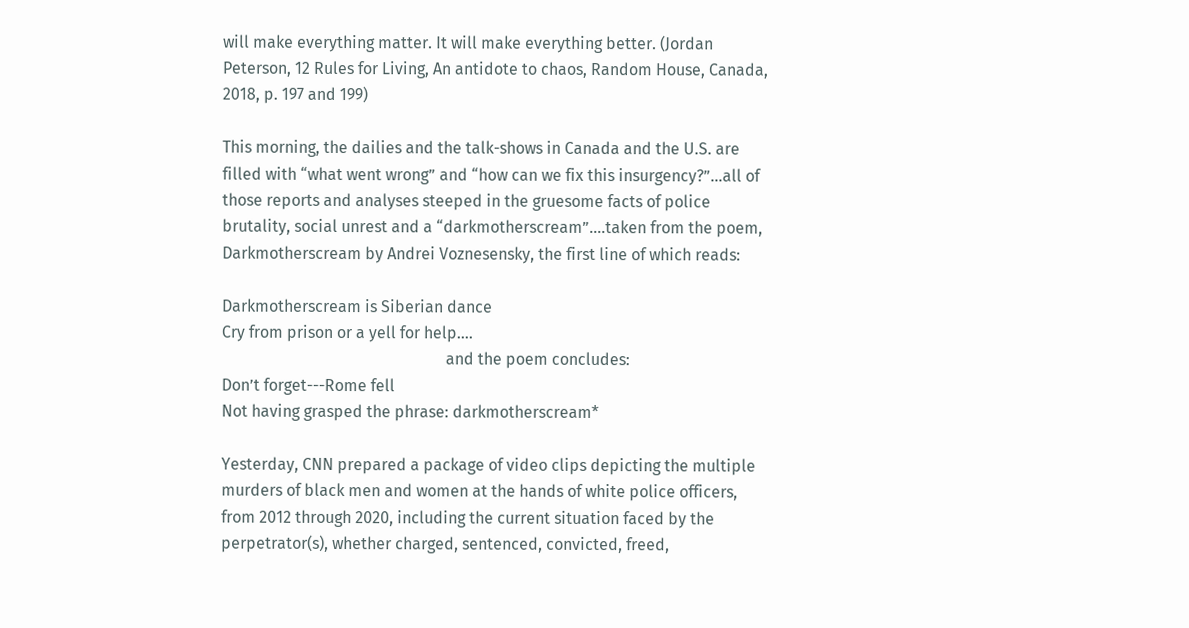will make everything matter. It will make everything better. (Jordan Peterson, 12 Rules for Living, An antidote to chaos, Random House, Canada, 2018, p. 197 and 199)

This morning, the dailies and the talk-shows in Canada and the U.S. are filled with “what went wrong” and “how can we fix this insurgency?”…all of those reports and analyses steeped in the gruesome facts of police brutality, social unrest and a “darkmotherscream”….taken from the poem, Darkmotherscream by Andrei Voznesensky, the first line of which reads:

Darkmotherscream is Siberian dance
Cry from prison or a yell for help….
                                                        and the poem concludes:
Don’t forget---Rome fell
Not having grasped the phrase: darkmotherscream*

Yesterday, CNN prepared a package of video clips depicting the multiple murders of black men and women at the hands of white police officers, from 2012 through 2020, including the current situation faced by the perpetrator(s), whether charged, sentenced, convicted, freed,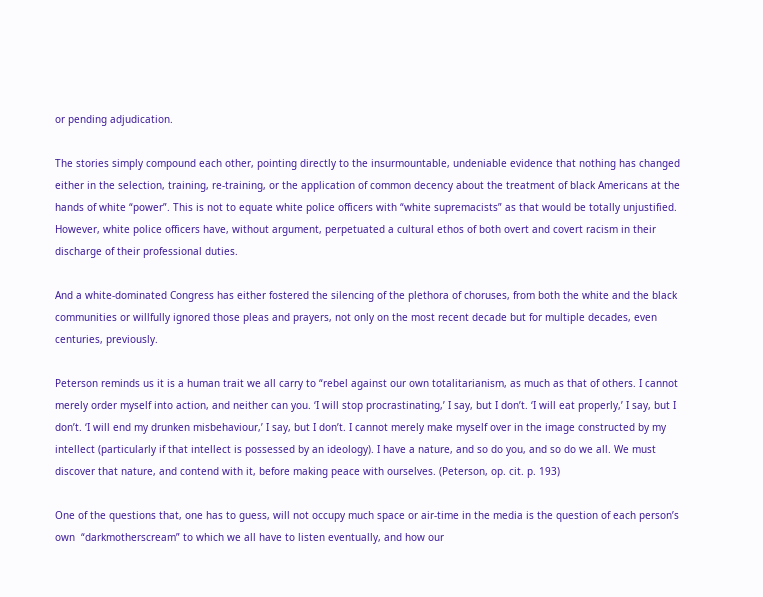or pending adjudication.

The stories simply compound each other, pointing directly to the insurmountable, undeniable evidence that nothing has changed either in the selection, training, re-training, or the application of common decency about the treatment of black Americans at the hands of white “power”. This is not to equate white police officers with “white supremacists” as that would be totally unjustified. However, white police officers have, without argument, perpetuated a cultural ethos of both overt and covert racism in their discharge of their professional duties.

And a white-dominated Congress has either fostered the silencing of the plethora of choruses, from both the white and the black communities or willfully ignored those pleas and prayers, not only on the most recent decade but for multiple decades, even centuries, previously.

Peterson reminds us it is a human trait we all carry to “rebel against our own totalitarianism, as much as that of others. I cannot merely order myself into action, and neither can you. ‘I will stop procrastinating,’ I say, but I don’t. ‘I will eat properly,’ I say, but I don’t. ‘I will end my drunken misbehaviour,’ I say, but I don’t. I cannot merely make myself over in the image constructed by my intellect (particularly if that intellect is possessed by an ideology). I have a nature, and so do you, and so do we all. We must discover that nature, and contend with it, before making peace with ourselves. (Peterson, op. cit. p. 193)

One of the questions that, one has to guess, will not occupy much space or air-time in the media is the question of each person’s own  “darkmotherscream” to which we all have to listen eventually, and how our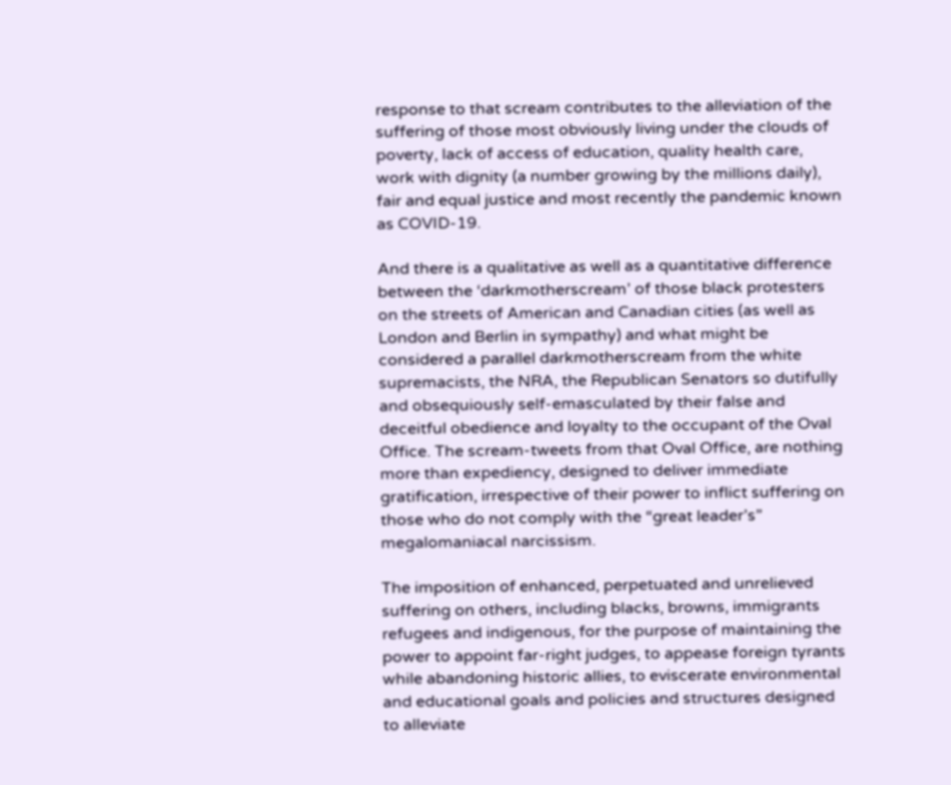response to that scream contributes to the alleviation of the suffering of those most obviously living under the clouds of poverty, lack of access of education, quality health care, work with dignity (a number growing by the millions daily), fair and equal justice and most recently the pandemic known as COVID-19.

And there is a qualitative as well as a quantitative difference between the ‘darkmotherscream’ of those black protesters on the streets of American and Canadian cities (as well as London and Berlin in sympathy) and what might be considered a parallel darkmotherscream from the white supremacists, the NRA, the Republican Senators so dutifully and obsequiously self-emasculated by their false and deceitful obedience and loyalty to the occupant of the Oval Office. The scream-tweets from that Oval Office, are nothing more than expediency, designed to deliver immediate gratification, irrespective of their power to inflict suffering on those who do not comply with the “great leader’s” megalomaniacal narcissism.

The imposition of enhanced, perpetuated and unrelieved suffering on others, including blacks, browns, immigrants refugees and indigenous, for the purpose of maintaining the power to appoint far-right judges, to appease foreign tyrants while abandoning historic allies, to eviscerate environmental and educational goals and policies and structures designed to alleviate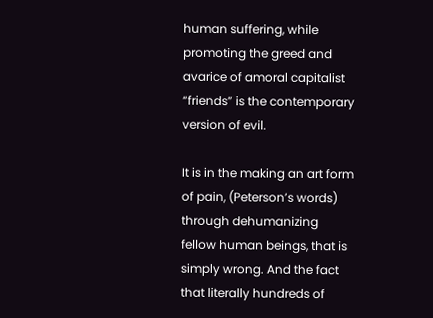human suffering, while promoting the greed and avarice of amoral capitalist “friends” is the contemporary version of evil.

It is in the making an art form of pain, (Peterson’s words) through dehumanizing fellow human beings, that is simply wrong. And the fact that literally hundreds of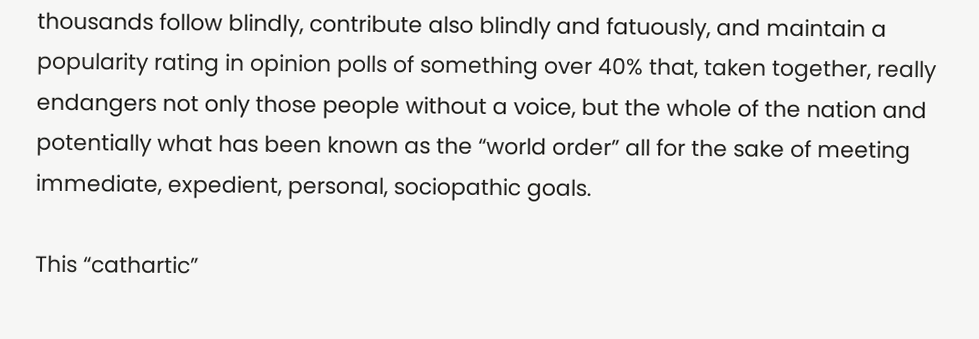thousands follow blindly, contribute also blindly and fatuously, and maintain a popularity rating in opinion polls of something over 40% that, taken together, really endangers not only those people without a voice, but the whole of the nation and potentially what has been known as the “world order” all for the sake of meeting immediate, expedient, personal, sociopathic goals.

This “cathartic”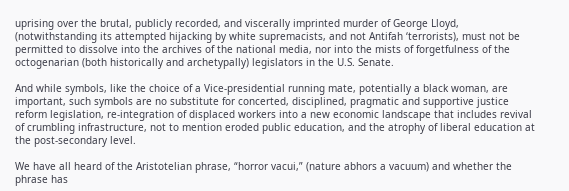uprising over the brutal, publicly recorded, and viscerally imprinted murder of George Lloyd, (notwithstanding its attempted hijacking by white supremacists, and not Antifah ‘terrorists), must not be permitted to dissolve into the archives of the national media, nor into the mists of forgetfulness of the octogenarian (both historically and archetypally) legislators in the U.S. Senate.

And while symbols, like the choice of a Vice-presidential running mate, potentially a black woman, are important, such symbols are no substitute for concerted, disciplined, pragmatic and supportive justice reform legislation, re-integration of displaced workers into a new economic landscape that includes revival of crumbling infrastructure, not to mention eroded public education, and the atrophy of liberal education at the post-secondary level.

We have all heard of the Aristotelian phrase, “horror vacui,” (nature abhors a vacuum) and whether the phrase has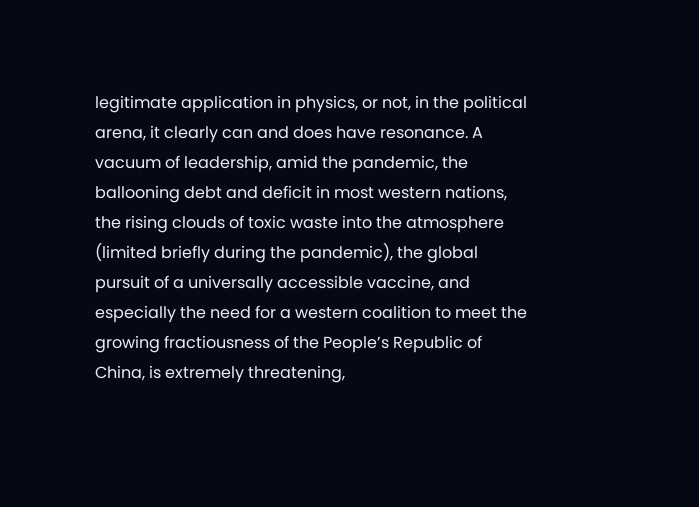legitimate application in physics, or not, in the political arena, it clearly can and does have resonance. A vacuum of leadership, amid the pandemic, the ballooning debt and deficit in most western nations, the rising clouds of toxic waste into the atmosphere (limited briefly during the pandemic), the global pursuit of a universally accessible vaccine, and especially the need for a western coalition to meet the growing fractiousness of the People’s Republic of China, is extremely threatening,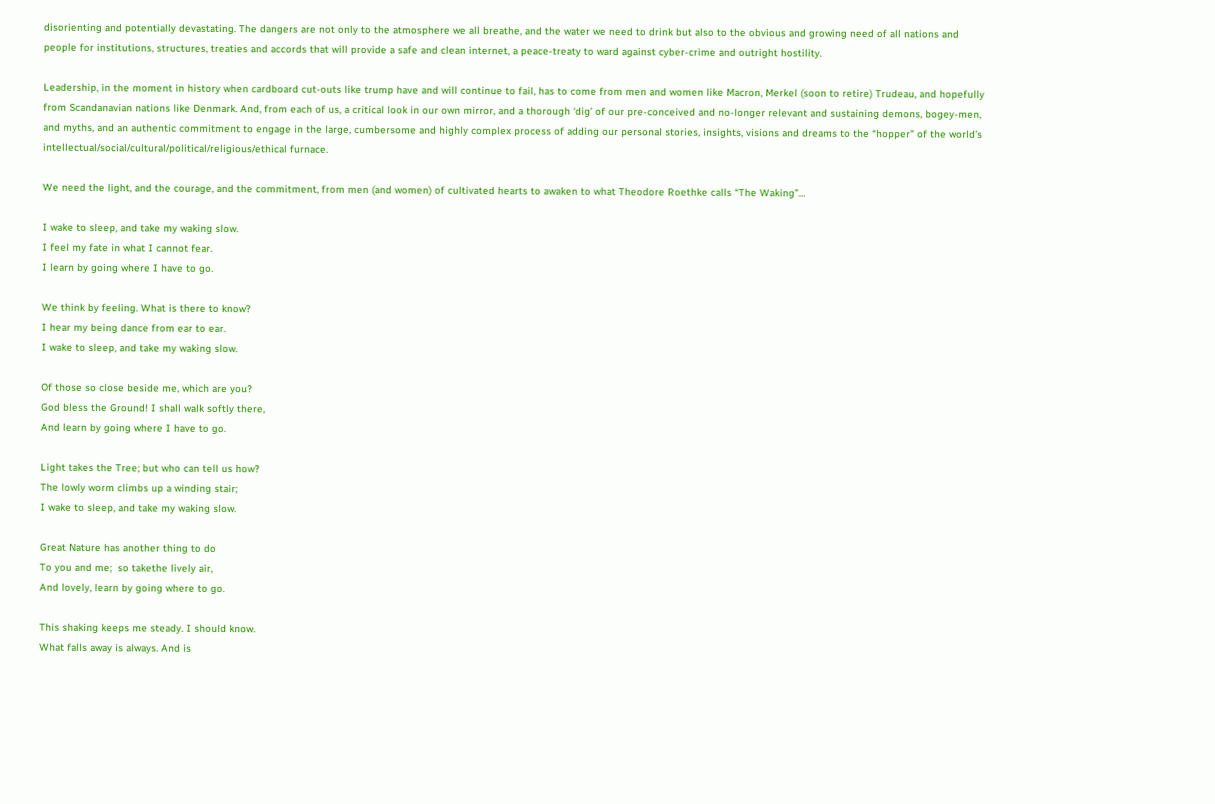disorienting and potentially devastating. The dangers are not only to the atmosphere we all breathe, and the water we need to drink but also to the obvious and growing need of all nations and people for institutions, structures, treaties and accords that will provide a safe and clean internet, a peace-treaty to ward against cyber-crime and outright hostility.

Leadership, in the moment in history when cardboard cut-outs like trump have and will continue to fail, has to come from men and women like Macron, Merkel (soon to retire) Trudeau, and hopefully from Scandanavian nations like Denmark. And, from each of us, a critical look in our own mirror, and a thorough ‘dig’ of our pre-conceived and no-longer relevant and sustaining demons, bogey-men, and myths, and an authentic commitment to engage in the large, cumbersome and highly complex process of adding our personal stories, insights, visions and dreams to the “hopper” of the world’s intellectual/social/cultural/political/religious/ethical furnace.

We need the light, and the courage, and the commitment, from men (and women) of cultivated hearts to awaken to what Theodore Roethke calls “The Waking”…

I wake to sleep, and take my waking slow.
I feel my fate in what I cannot fear.
I learn by going where I have to go.

We think by feeling. What is there to know?
I hear my being dance from ear to ear.
I wake to sleep, and take my waking slow.

Of those so close beside me, which are you?
God bless the Ground! I shall walk softly there,
And learn by going where I have to go.

Light takes the Tree; but who can tell us how?
The lowly worm climbs up a winding stair;
I wake to sleep, and take my waking slow.

Great Nature has another thing to do
To you and me;  so takethe lively air,
And lovely, learn by going where to go.

This shaking keeps me steady. I should know.
What falls away is always. And is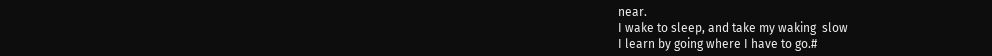near.
I wake to sleep, and take my waking  slow
I learn by going where I have to go.#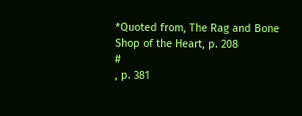*Quoted from, The Rag and Bone Shop of the Heart, p. 208
#                                                                , p. 381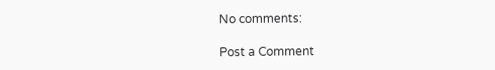No comments:

Post a Comment